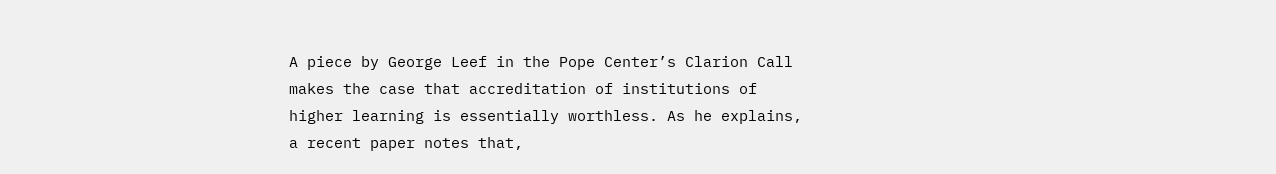A piece by George Leef in the Pope Center’s Clarion Call makes the case that accreditation of institutions of higher learning is essentially worthless. As he explains, a recent paper notes that,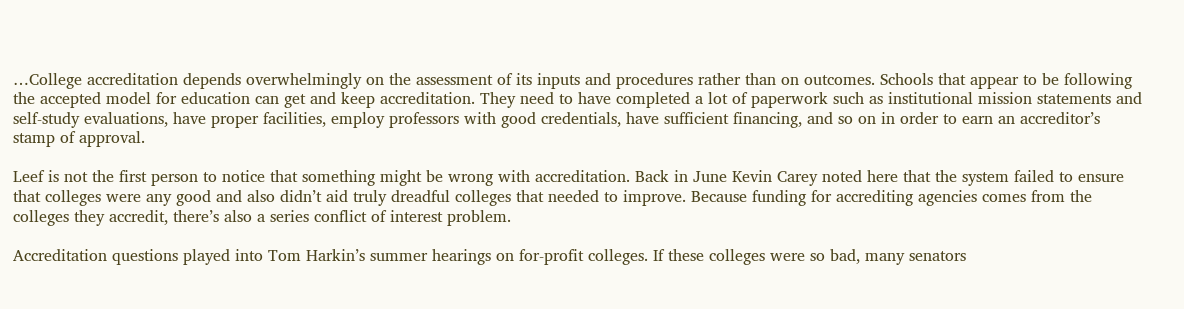…College accreditation depends overwhelmingly on the assessment of its inputs and procedures rather than on outcomes. Schools that appear to be following the accepted model for education can get and keep accreditation. They need to have completed a lot of paperwork such as institutional mission statements and self-study evaluations, have proper facilities, employ professors with good credentials, have sufficient financing, and so on in order to earn an accreditor’s stamp of approval.

Leef is not the first person to notice that something might be wrong with accreditation. Back in June Kevin Carey noted here that the system failed to ensure that colleges were any good and also didn’t aid truly dreadful colleges that needed to improve. Because funding for accrediting agencies comes from the colleges they accredit, there’s also a series conflict of interest problem.

Accreditation questions played into Tom Harkin’s summer hearings on for-profit colleges. If these colleges were so bad, many senators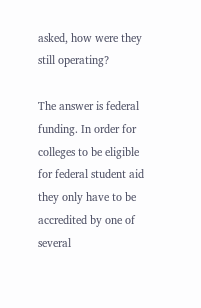asked, how were they still operating?

The answer is federal funding. In order for colleges to be eligible for federal student aid they only have to be accredited by one of several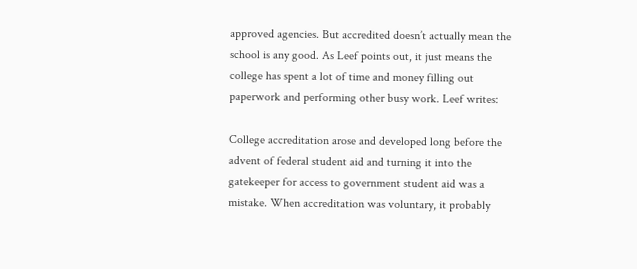approved agencies. But accredited doesn’t actually mean the school is any good. As Leef points out, it just means the college has spent a lot of time and money filling out paperwork and performing other busy work. Leef writes:

College accreditation arose and developed long before the advent of federal student aid and turning it into the gatekeeper for access to government student aid was a mistake. When accreditation was voluntary, it probably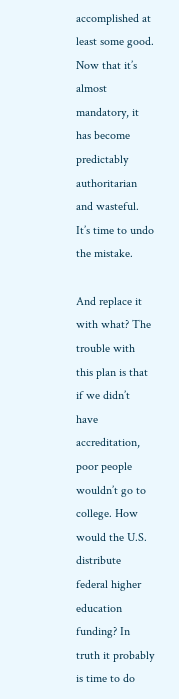accomplished at least some good. Now that it’s almost mandatory, it has become predictably authoritarian and wasteful. It’s time to undo the mistake.

And replace it with what? The trouble with this plan is that if we didn’t have accreditation, poor people wouldn’t go to college. How would the U.S. distribute federal higher education funding? In truth it probably is time to do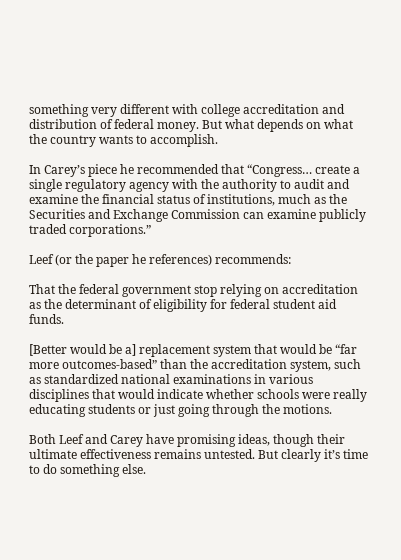something very different with college accreditation and distribution of federal money. But what depends on what the country wants to accomplish.

In Carey’s piece he recommended that “Congress… create a single regulatory agency with the authority to audit and examine the financial status of institutions, much as the Securities and Exchange Commission can examine publicly traded corporations.”

Leef (or the paper he references) recommends:

That the federal government stop relying on accreditation as the determinant of eligibility for federal student aid funds.

[Better would be a] replacement system that would be “far more outcomes-based” than the accreditation system, such as standardized national examinations in various disciplines that would indicate whether schools were really educating students or just going through the motions.

Both Leef and Carey have promising ideas, though their ultimate effectiveness remains untested. But clearly it’s time to do something else.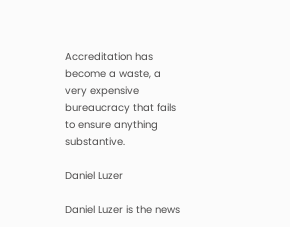Accreditation has become a waste, a very expensive bureaucracy that fails to ensure anything substantive.

Daniel Luzer

Daniel Luzer is the news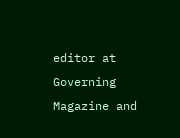editor at Governing Magazine and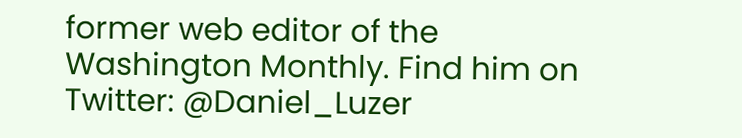former web editor of the Washington Monthly. Find him on Twitter: @Daniel_Luzer